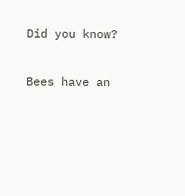Did you know?

Bees have an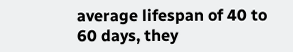average lifespan of 40 to 60 days, they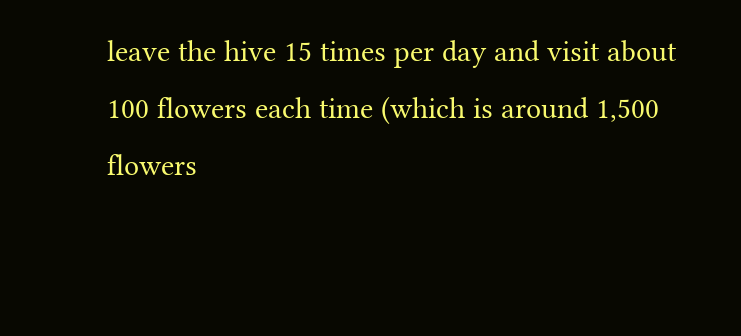leave the hive 15 times per day and visit about 100 flowers each time (which is around 1,500 flowers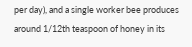per day), and a single worker bee produces around 1/12th teaspoon of honey in its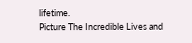lifetime.
Picture The Incredible Lives and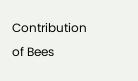Contribution of Bees